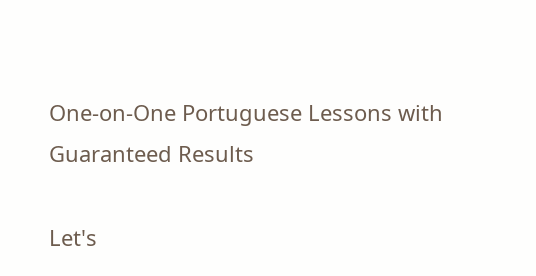One-on-One Portuguese Lessons with Guaranteed Results

Let's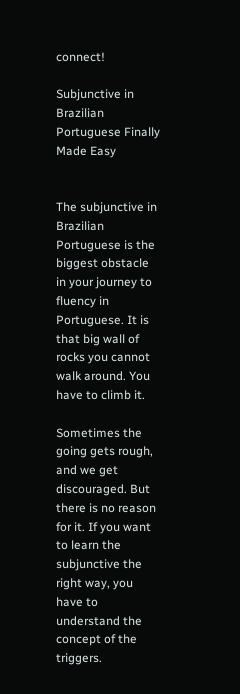connect!

Subjunctive in Brazilian Portuguese Finally Made Easy


The subjunctive in Brazilian Portuguese is the biggest obstacle in your journey to fluency in Portuguese. It is that big wall of rocks you cannot walk around. You have to climb it.

Sometimes the going gets rough, and we get discouraged. But there is no reason for it. If you want to learn the subjunctive the right way, you have to understand the concept of the triggers.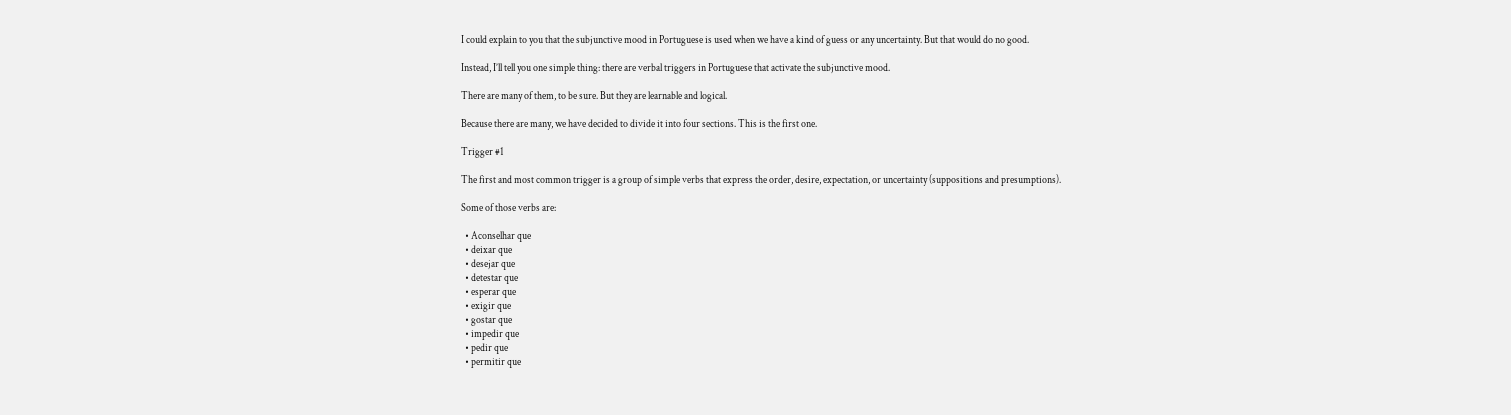I could explain to you that the subjunctive mood in Portuguese is used when we have a kind of guess or any uncertainty. But that would do no good.

Instead, I’ll tell you one simple thing: there are verbal triggers in Portuguese that activate the subjunctive mood.

There are many of them, to be sure. But they are learnable and logical.

Because there are many, we have decided to divide it into four sections. This is the first one.

Trigger #1

The first and most common trigger is a group of simple verbs that express the order, desire, expectation, or uncertainty (suppositions and presumptions).

Some of those verbs are:

  • Aconselhar que
  • deixar que
  • desejar que
  • detestar que
  • esperar que
  • exigir que
  • gostar que
  • impedir que
  • pedir que
  • permitir que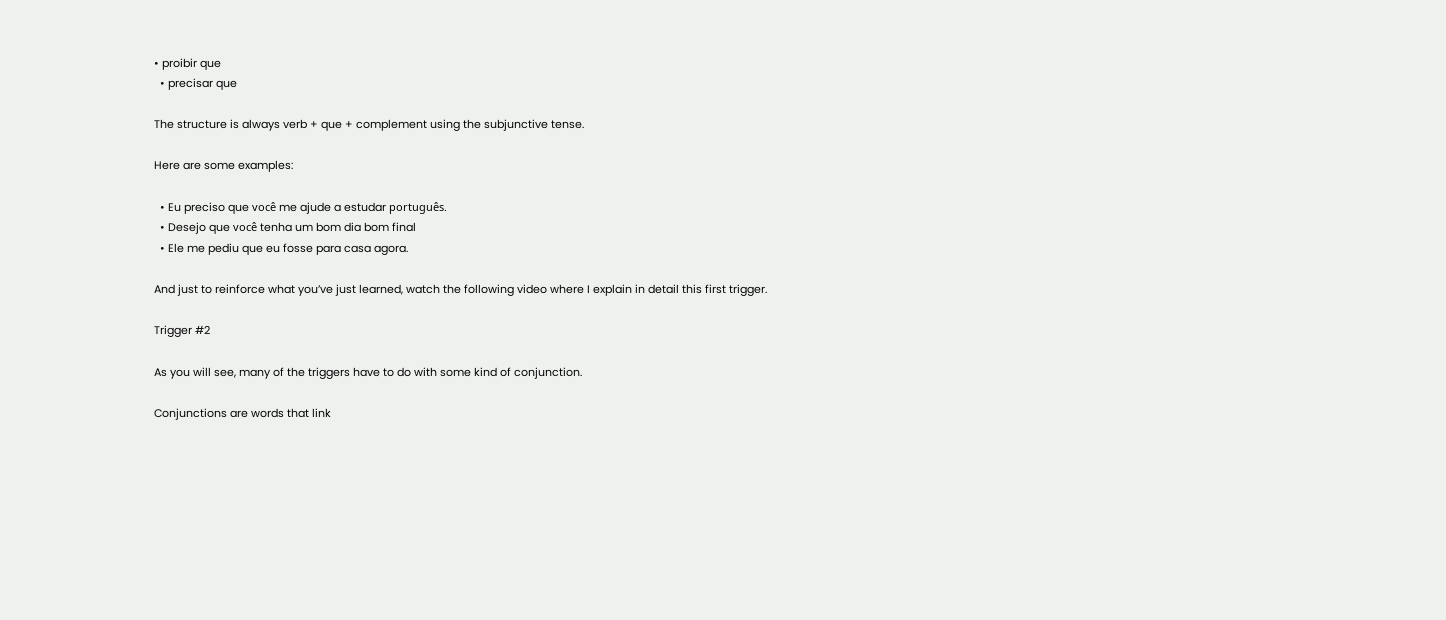• proibir que
  • precisar que

The structure is always verb + que + complement using the subjunctive tense.

Here are some examples:

  • Eu preciso que você me ajude a estudar português.
  • Desejo que você tenha um bom dia bom final
  • Ele me pediu que eu fosse para casa agora.

And just to reinforce what you’ve just learned, watch the following video where I explain in detail this first trigger.

Trigger #2

As you will see, many of the triggers have to do with some kind of conjunction.

Conjunctions are words that link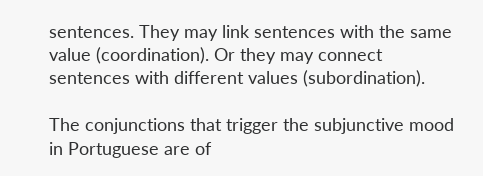sentences. They may link sentences with the same value (coordination). Or they may connect sentences with different values (subordination).

The conjunctions that trigger the subjunctive mood in Portuguese are of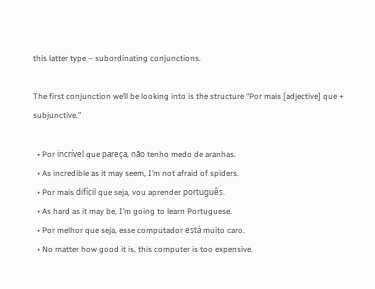this latter type – subordinating conjunctions.

The first conjunction we’ll be looking into is the structure “Por mais [adjective] que + subjunctive.”

  • Por incrível que pareça, não tenho medo de aranhas.
  • As incredible as it may seem, I’m not afraid of spiders.
  • Por mais difícil que seja, vou aprender português.
  • As hard as it may be, I’m going to learn Portuguese.
  • Por melhor que seja, esse computador está muito caro.
  • No matter how good it is, this computer is too expensive.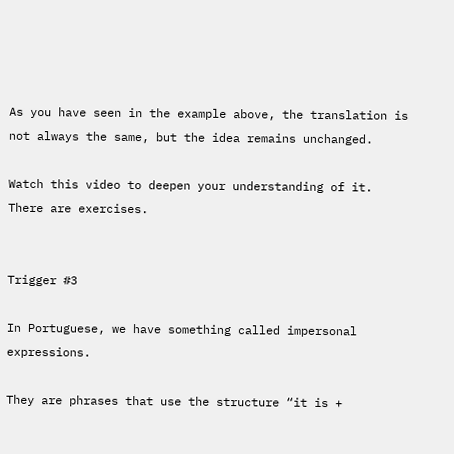As you have seen in the example above, the translation is not always the same, but the idea remains unchanged.

Watch this video to deepen your understanding of it. There are exercises.


Trigger #3

In Portuguese, we have something called impersonal expressions.

They are phrases that use the structure “it is +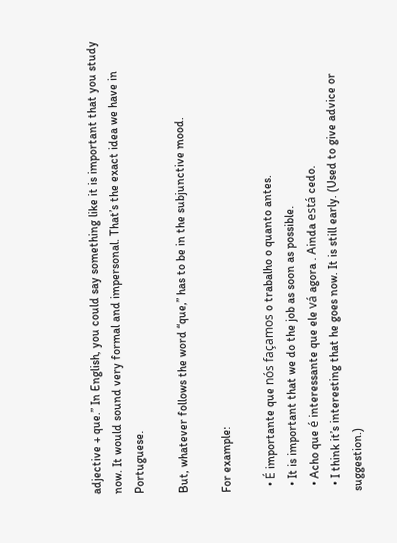adjective + que.” In English, you could say something like it is important that you study now. It would sound very formal and impersonal. That’s the exact idea we have in Portuguese.

But, whatever follows the word “que,” has to be in the subjunctive mood.

For example:

  • É importante que nós façamos o trabalho o quanto antes.
  • It is important that we do the job as soon as possible.
  • Acho que é interessante que ele vá agora . Ainda está cedo.
  • I think it’s interesting that he goes now. It is still early. (Used to give advice or suggestion.)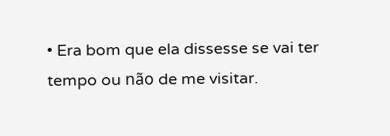• Era bom que ela dissesse se vai ter tempo ou não de me visitar.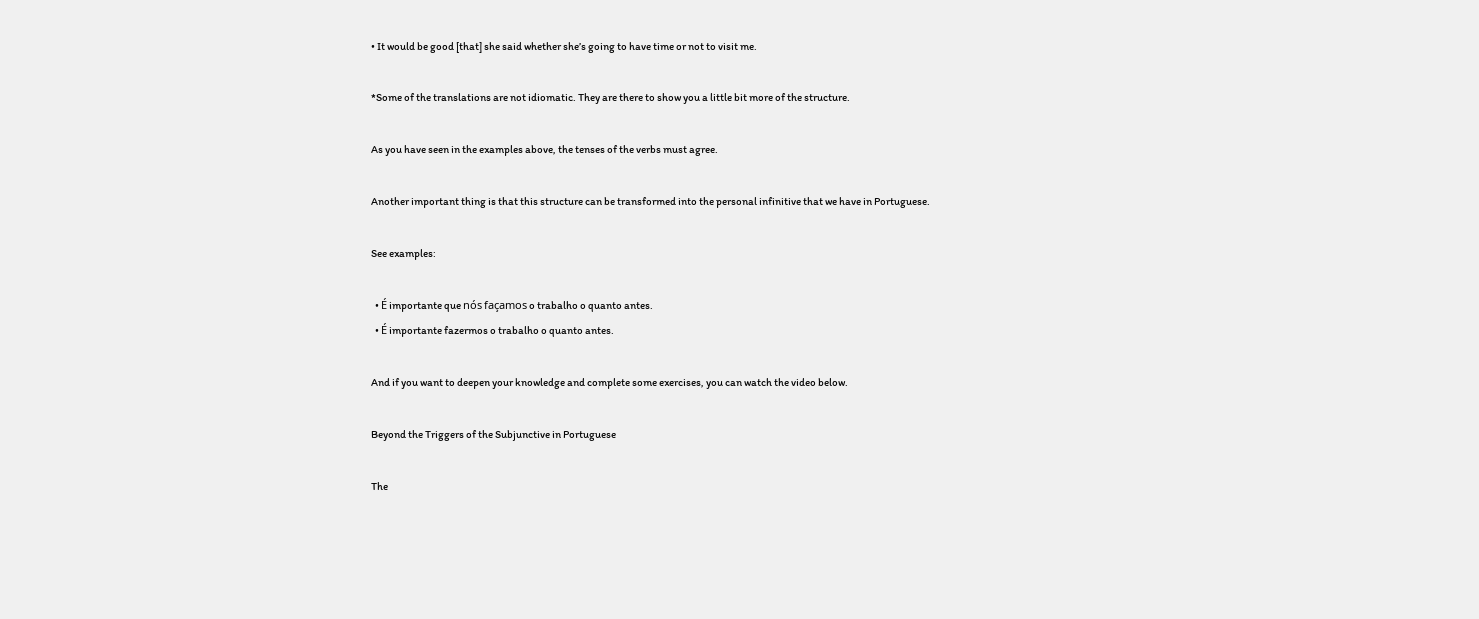• It would be good [that] she said whether she’s going to have time or not to visit me.

*Some of the translations are not idiomatic. They are there to show you a little bit more of the structure.

As you have seen in the examples above, the tenses of the verbs must agree.

Another important thing is that this structure can be transformed into the personal infinitive that we have in Portuguese.

See examples:

  • É importante que nós façamos o trabalho o quanto antes.
  • É importante fazermos o trabalho o quanto antes.

And if you want to deepen your knowledge and complete some exercises, you can watch the video below.

Beyond the Triggers of the Subjunctive in Portuguese

The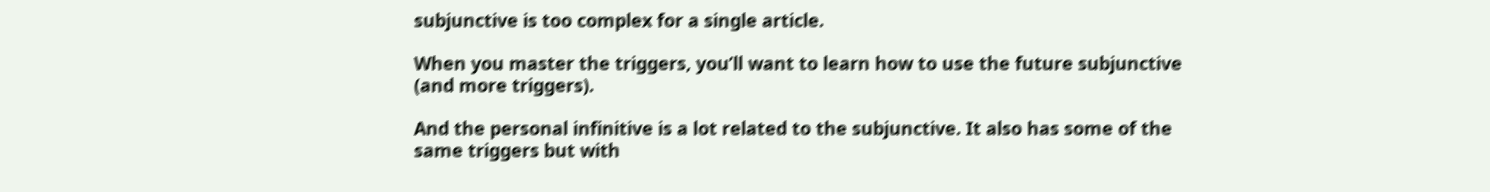subjunctive is too complex for a single article.

When you master the triggers, you’ll want to learn how to use the future subjunctive (and more triggers).

And the personal infinitive is a lot related to the subjunctive. It also has some of the same triggers but with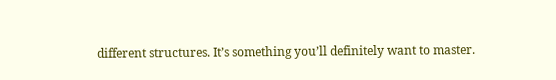different structures. It’s something you’ll definitely want to master.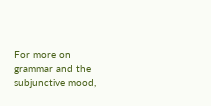For more on grammar and the subjunctive mood,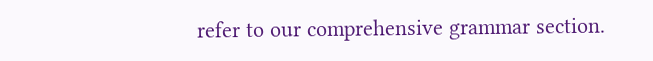refer to our comprehensive grammar section.